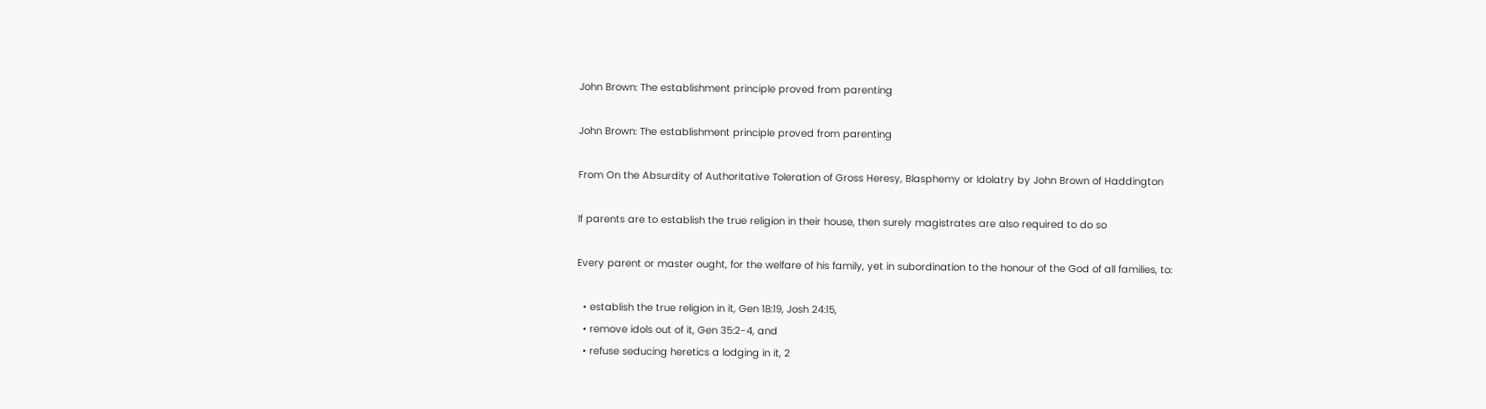John Brown: The establishment principle proved from parenting

John Brown: The establishment principle proved from parenting

From On the Absurdity of Authoritative Toleration of Gross Heresy, Blasphemy or Idolatry by John Brown of Haddington

If parents are to establish the true religion in their house, then surely magistrates are also required to do so

Every parent or master ought, for the welfare of his family, yet in subordination to the honour of the God of all families, to:

  • establish the true religion in it, Gen 18:19, Josh 24:15,
  • remove idols out of it, Gen 35:2-4, and
  • refuse seducing heretics a lodging in it, 2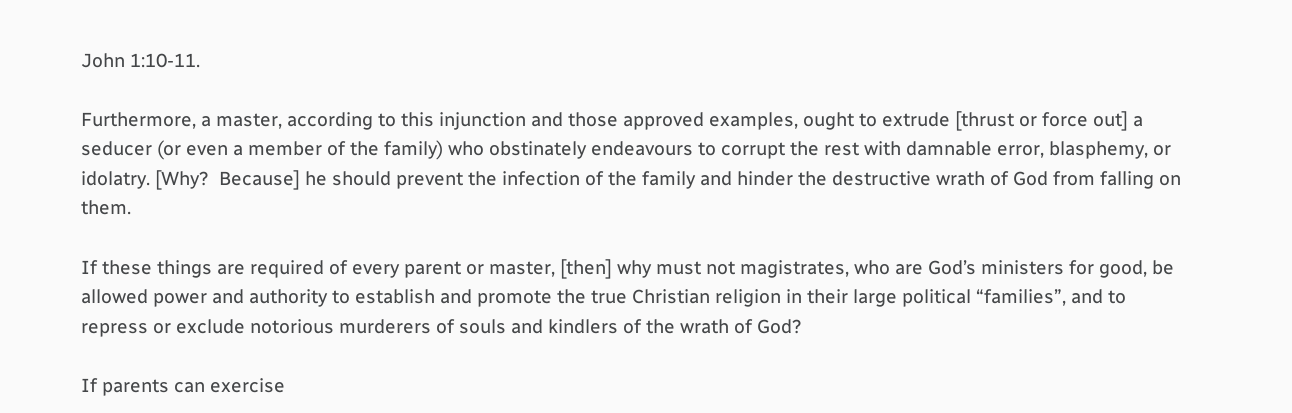John 1:10-11.

Furthermore, a master, according to this injunction and those approved examples, ought to extrude [thrust or force out] a seducer (or even a member of the family) who obstinately endeavours to corrupt the rest with damnable error, blasphemy, or idolatry. [Why?  Because] he should prevent the infection of the family and hinder the destructive wrath of God from falling on them.

If these things are required of every parent or master, [then] why must not magistrates, who are God’s ministers for good, be allowed power and authority to establish and promote the true Christian religion in their large political “families”, and to repress or exclude notorious murderers of souls and kindlers of the wrath of God?

If parents can exercise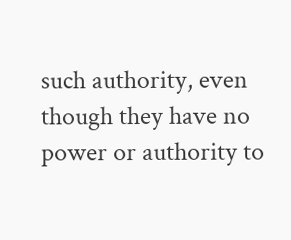such authority, even though they have no power or authority to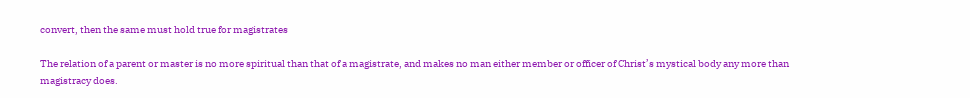convert, then the same must hold true for magistrates

The relation of a parent or master is no more spiritual than that of a magistrate, and makes no man either member or officer of Christ’s mystical body any more than magistracy does.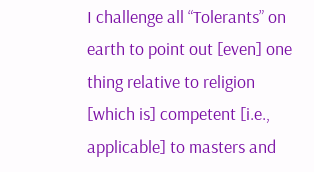I challenge all “Tolerants” on earth to point out [even] one thing relative to religion [which is] competent [i.e., applicable] to masters and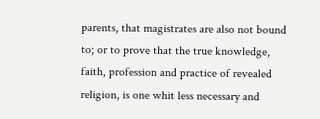parents, that magistrates are also not bound to; or to prove that the true knowledge, faith, profession and practice of revealed religion, is one whit less necessary and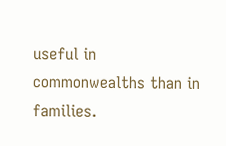useful in commonwealths than in families.